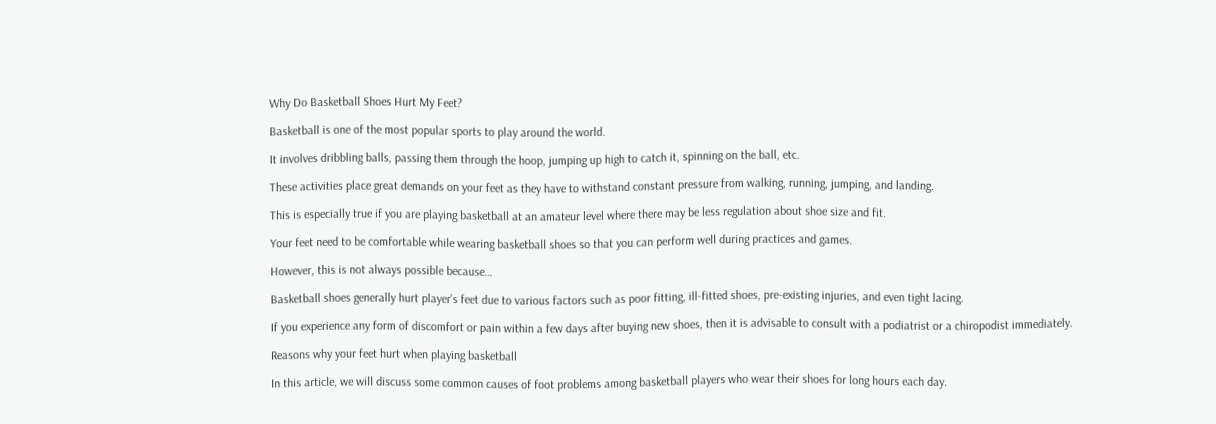Why Do Basketball Shoes Hurt My Feet?

Basketball is one of the most popular sports to play around the world.

It involves dribbling balls, passing them through the hoop, jumping up high to catch it, spinning on the ball, etc.

These activities place great demands on your feet as they have to withstand constant pressure from walking, running, jumping, and landing.

This is especially true if you are playing basketball at an amateur level where there may be less regulation about shoe size and fit.

Your feet need to be comfortable while wearing basketball shoes so that you can perform well during practices and games.

However, this is not always possible because…

Basketball shoes generally hurt player’s feet due to various factors such as poor fitting, ill-fitted shoes, pre-existing injuries, and even tight lacing.

If you experience any form of discomfort or pain within a few days after buying new shoes, then it is advisable to consult with a podiatrist or a chiropodist immediately.

Reasons why your feet hurt when playing basketball

In this article, we will discuss some common causes of foot problems among basketball players who wear their shoes for long hours each day.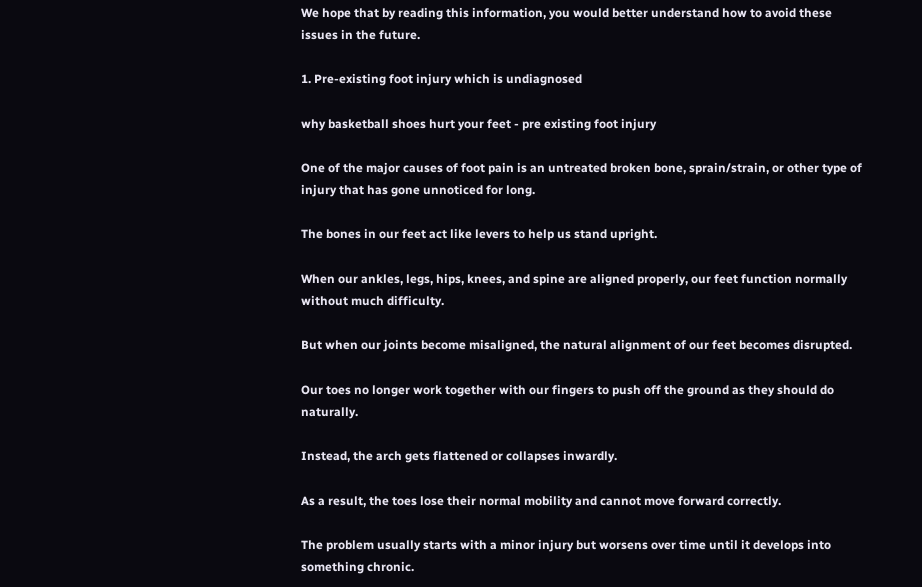We hope that by reading this information, you would better understand how to avoid these issues in the future.

1. Pre-existing foot injury which is undiagnosed

why basketball shoes hurt your feet - pre existing foot injury

One of the major causes of foot pain is an untreated broken bone, sprain/strain, or other type of injury that has gone unnoticed for long.

The bones in our feet act like levers to help us stand upright.

When our ankles, legs, hips, knees, and spine are aligned properly, our feet function normally without much difficulty.

But when our joints become misaligned, the natural alignment of our feet becomes disrupted.

Our toes no longer work together with our fingers to push off the ground as they should do naturally.

Instead, the arch gets flattened or collapses inwardly.

As a result, the toes lose their normal mobility and cannot move forward correctly.

The problem usually starts with a minor injury but worsens over time until it develops into something chronic.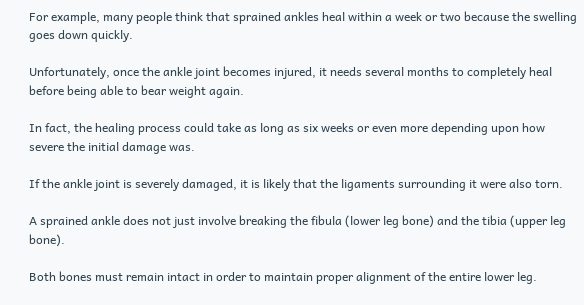For example, many people think that sprained ankles heal within a week or two because the swelling goes down quickly.

Unfortunately, once the ankle joint becomes injured, it needs several months to completely heal before being able to bear weight again.

In fact, the healing process could take as long as six weeks or even more depending upon how severe the initial damage was.

If the ankle joint is severely damaged, it is likely that the ligaments surrounding it were also torn.

A sprained ankle does not just involve breaking the fibula (lower leg bone) and the tibia (upper leg bone).

Both bones must remain intact in order to maintain proper alignment of the entire lower leg.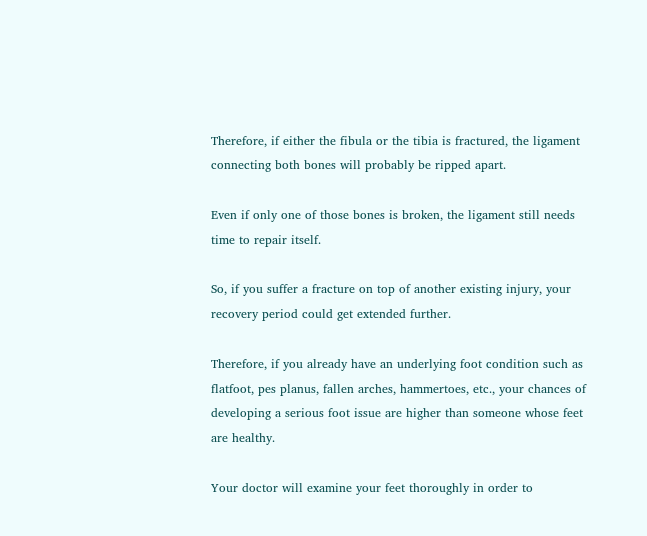Therefore, if either the fibula or the tibia is fractured, the ligament connecting both bones will probably be ripped apart.

Even if only one of those bones is broken, the ligament still needs time to repair itself.

So, if you suffer a fracture on top of another existing injury, your recovery period could get extended further.

Therefore, if you already have an underlying foot condition such as flatfoot, pes planus, fallen arches, hammertoes, etc., your chances of developing a serious foot issue are higher than someone whose feet are healthy.

Your doctor will examine your feet thoroughly in order to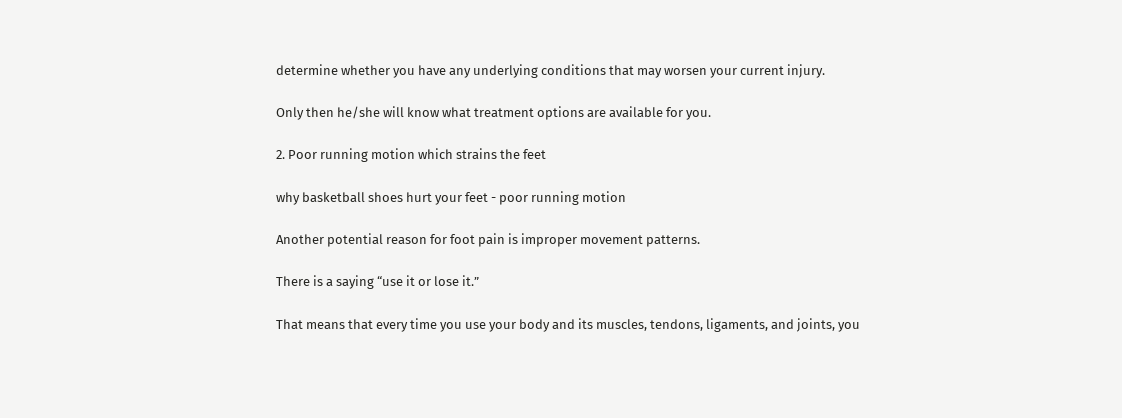determine whether you have any underlying conditions that may worsen your current injury.

Only then he/she will know what treatment options are available for you.

2. Poor running motion which strains the feet

why basketball shoes hurt your feet - poor running motion

Another potential reason for foot pain is improper movement patterns.

There is a saying “use it or lose it.”

That means that every time you use your body and its muscles, tendons, ligaments, and joints, you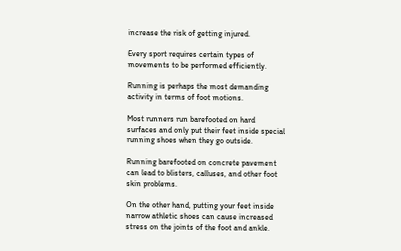increase the risk of getting injured.

Every sport requires certain types of movements to be performed efficiently.

Running is perhaps the most demanding activity in terms of foot motions.

Most runners run barefooted on hard surfaces and only put their feet inside special running shoes when they go outside.

Running barefooted on concrete pavement can lead to blisters, calluses, and other foot skin problems.

On the other hand, putting your feet inside narrow athletic shoes can cause increased stress on the joints of the foot and ankle.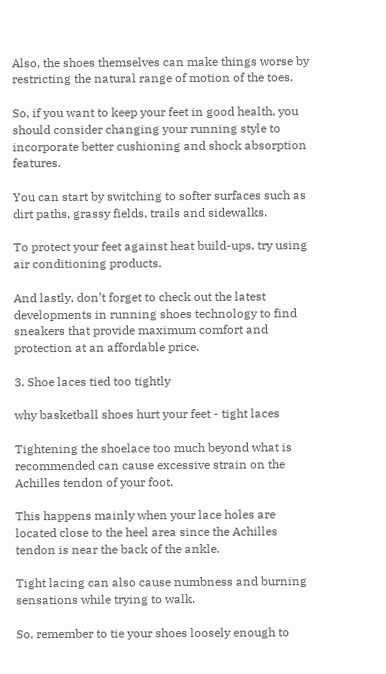Also, the shoes themselves can make things worse by restricting the natural range of motion of the toes.

So, if you want to keep your feet in good health, you should consider changing your running style to incorporate better cushioning and shock absorption features.

You can start by switching to softer surfaces such as dirt paths, grassy fields, trails and sidewalks.

To protect your feet against heat build-ups, try using air conditioning products.

And lastly, don’t forget to check out the latest developments in running shoes technology to find sneakers that provide maximum comfort and protection at an affordable price.

3. Shoe laces tied too tightly

why basketball shoes hurt your feet - tight laces

Tightening the shoelace too much beyond what is recommended can cause excessive strain on the Achilles tendon of your foot.

This happens mainly when your lace holes are located close to the heel area since the Achilles tendon is near the back of the ankle.

Tight lacing can also cause numbness and burning sensations while trying to walk.

So, remember to tie your shoes loosely enough to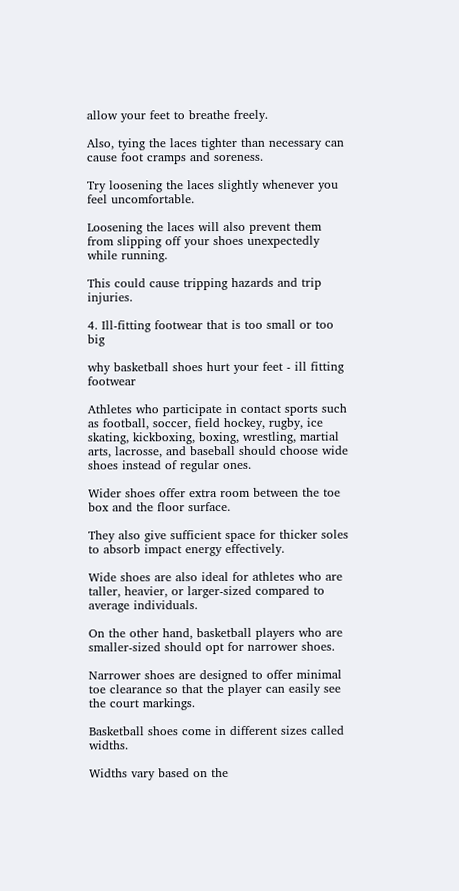allow your feet to breathe freely.

Also, tying the laces tighter than necessary can cause foot cramps and soreness.

Try loosening the laces slightly whenever you feel uncomfortable.

Loosening the laces will also prevent them from slipping off your shoes unexpectedly while running.

This could cause tripping hazards and trip injuries.

4. Ill-fitting footwear that is too small or too big

why basketball shoes hurt your feet - ill fitting footwear

Athletes who participate in contact sports such as football, soccer, field hockey, rugby, ice skating, kickboxing, boxing, wrestling, martial arts, lacrosse, and baseball should choose wide shoes instead of regular ones.

Wider shoes offer extra room between the toe box and the floor surface.

They also give sufficient space for thicker soles to absorb impact energy effectively.

Wide shoes are also ideal for athletes who are taller, heavier, or larger-sized compared to average individuals.

On the other hand, basketball players who are smaller-sized should opt for narrower shoes.

Narrower shoes are designed to offer minimal toe clearance so that the player can easily see the court markings.

Basketball shoes come in different sizes called widths.

Widths vary based on the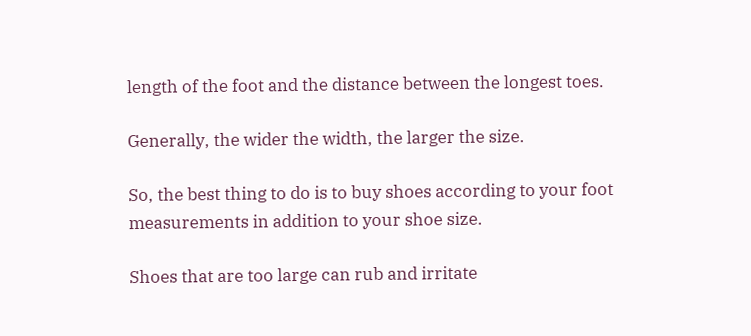length of the foot and the distance between the longest toes.

Generally, the wider the width, the larger the size.

So, the best thing to do is to buy shoes according to your foot measurements in addition to your shoe size.

Shoes that are too large can rub and irritate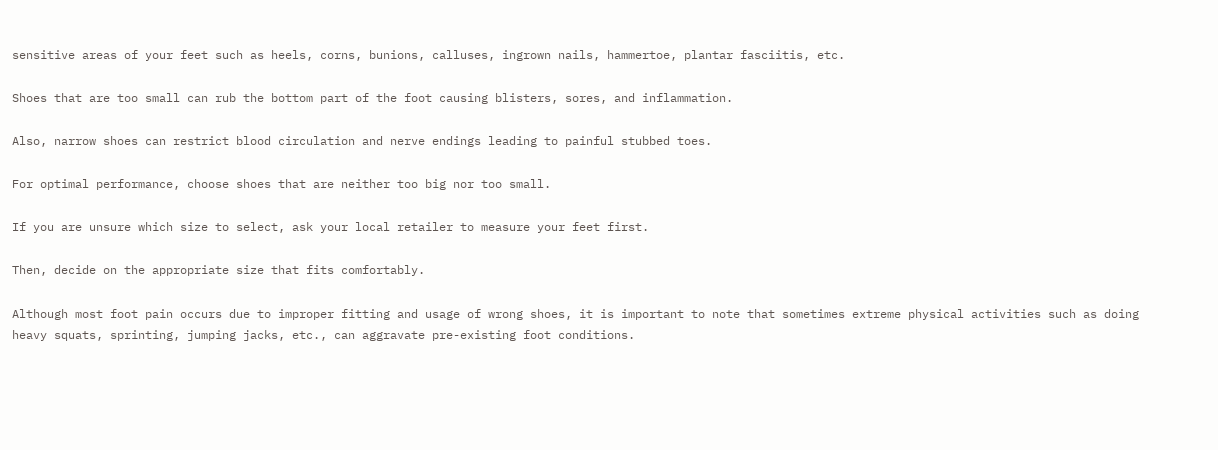sensitive areas of your feet such as heels, corns, bunions, calluses, ingrown nails, hammertoe, plantar fasciitis, etc.

Shoes that are too small can rub the bottom part of the foot causing blisters, sores, and inflammation.

Also, narrow shoes can restrict blood circulation and nerve endings leading to painful stubbed toes.

For optimal performance, choose shoes that are neither too big nor too small.

If you are unsure which size to select, ask your local retailer to measure your feet first.

Then, decide on the appropriate size that fits comfortably.

Although most foot pain occurs due to improper fitting and usage of wrong shoes, it is important to note that sometimes extreme physical activities such as doing heavy squats, sprinting, jumping jacks, etc., can aggravate pre-existing foot conditions.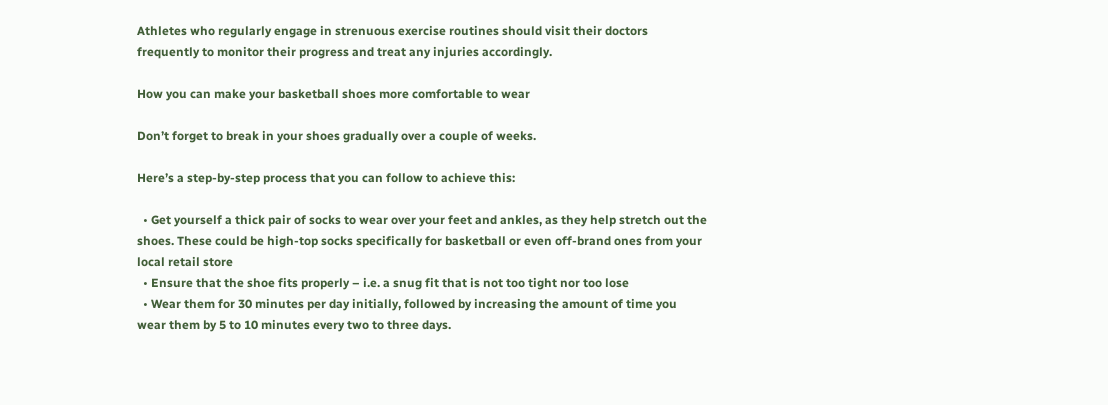Athletes who regularly engage in strenuous exercise routines should visit their doctors frequently to monitor their progress and treat any injuries accordingly.

How you can make your basketball shoes more comfortable to wear

Don’t forget to break in your shoes gradually over a couple of weeks.

Here’s a step-by-step process that you can follow to achieve this:

  • Get yourself a thick pair of socks to wear over your feet and ankles, as they help stretch out the shoes. These could be high-top socks specifically for basketball or even off-brand ones from your local retail store
  • Ensure that the shoe fits properly – i.e. a snug fit that is not too tight nor too lose
  • Wear them for 30 minutes per day initially, followed by increasing the amount of time you wear them by 5 to 10 minutes every two to three days.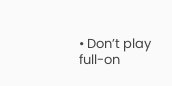• Don’t play full-on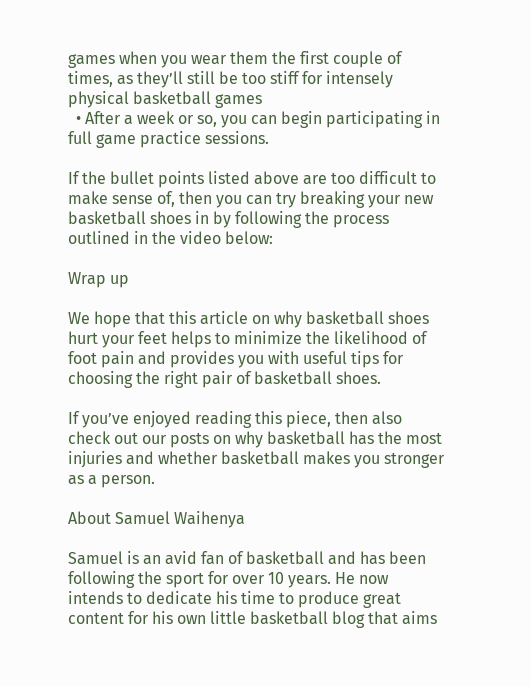games when you wear them the first couple of times, as they’ll still be too stiff for intensely physical basketball games
  • After a week or so, you can begin participating in full game practice sessions.

If the bullet points listed above are too difficult to make sense of, then you can try breaking your new basketball shoes in by following the process outlined in the video below:

Wrap up

We hope that this article on why basketball shoes hurt your feet helps to minimize the likelihood of foot pain and provides you with useful tips for choosing the right pair of basketball shoes.

If you’ve enjoyed reading this piece, then also check out our posts on why basketball has the most injuries and whether basketball makes you stronger as a person.

About Samuel Waihenya

Samuel is an avid fan of basketball and has been following the sport for over 10 years. He now intends to dedicate his time to produce great content for his own little basketball blog that aims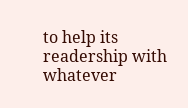to help its readership with whatever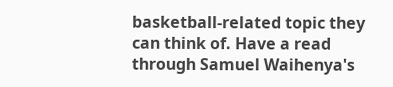basketball-related topic they can think of. Have a read through Samuel Waihenya's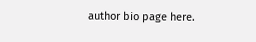author bio page here.